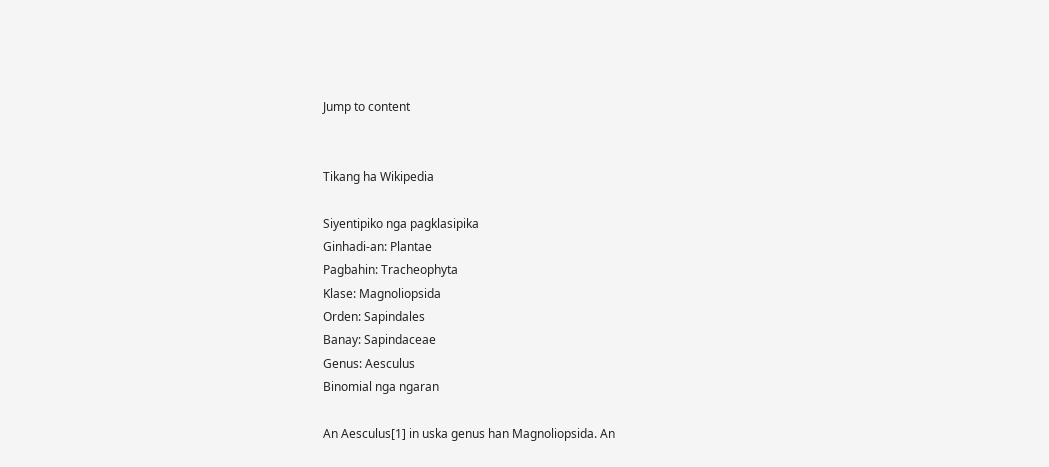Jump to content


Tikang ha Wikipedia

Siyentipiko nga pagklasipika
Ginhadi-an: Plantae
Pagbahin: Tracheophyta
Klase: Magnoliopsida
Orden: Sapindales
Banay: Sapindaceae
Genus: Aesculus
Binomial nga ngaran

An Aesculus[1] in uska genus han Magnoliopsida. An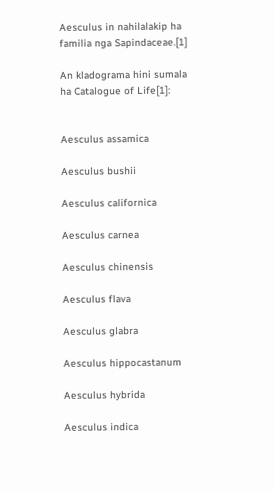Aesculus in nahilalakip ha familia nga Sapindaceae.[1]

An kladograma hini sumala ha Catalogue of Life[1]:


Aesculus assamica

Aesculus bushii

Aesculus californica

Aesculus carnea

Aesculus chinensis

Aesculus flava

Aesculus glabra

Aesculus hippocastanum

Aesculus hybrida

Aesculus indica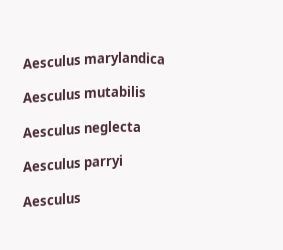Aesculus marylandica

Aesculus mutabilis

Aesculus neglecta

Aesculus parryi

Aesculus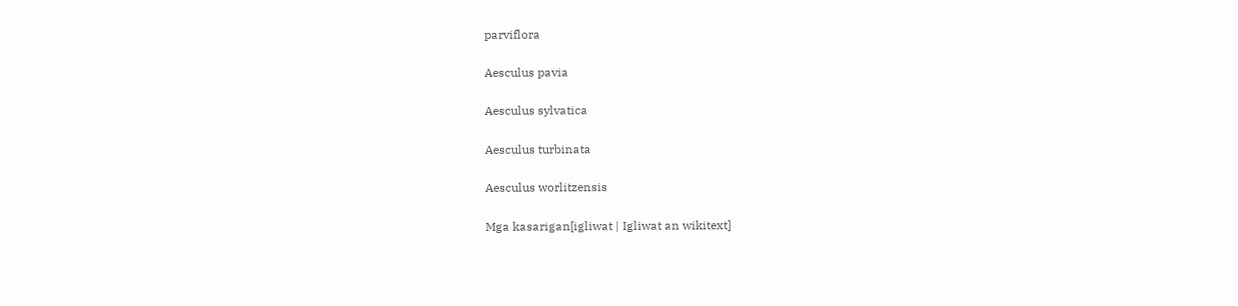parviflora

Aesculus pavia

Aesculus sylvatica

Aesculus turbinata

Aesculus worlitzensis

Mga kasarigan[igliwat | Igliwat an wikitext]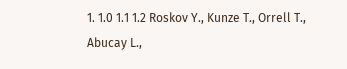1. 1.0 1.1 1.2 Roskov Y., Kunze T., Orrell T., Abucay L.,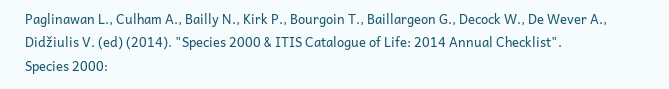Paglinawan L., Culham A., Bailly N., Kirk P., Bourgoin T., Baillargeon G., Decock W., De Wever A., Didžiulis V. (ed) (2014). "Species 2000 & ITIS Catalogue of Life: 2014 Annual Checklist". Species 2000: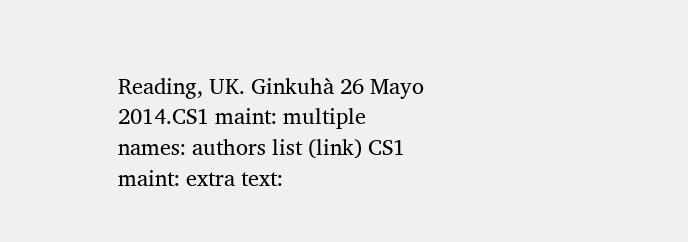Reading, UK. Ginkuhà 26 Mayo 2014.CS1 maint: multiple names: authors list (link) CS1 maint: extra text: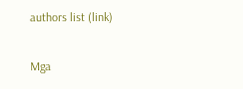authors list (link)

Mga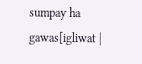sumpay ha gawas[igliwat |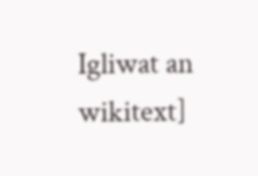Igliwat an wikitext]